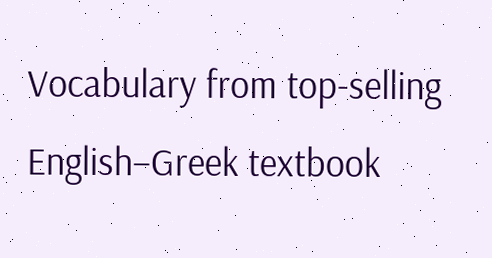Vocabulary from top-selling English–Greek textbook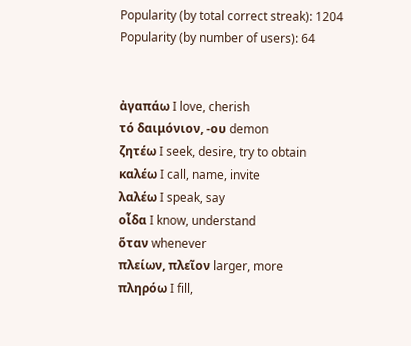Popularity (by total correct streak): 1204
Popularity (by number of users): 64


ἀγαπάω I love, cherish
τό δαιμόνιον, -ου demon
ζητέω I seek, desire, try to obtain
καλέω I call, name, invite
λαλέω I speak, say
οἶδα I know, understand
ὅταν whenever
πλείων, πλεῖον larger, more
πληρόω I fill,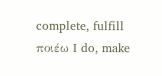complete, fulfill
ποιέω I do, make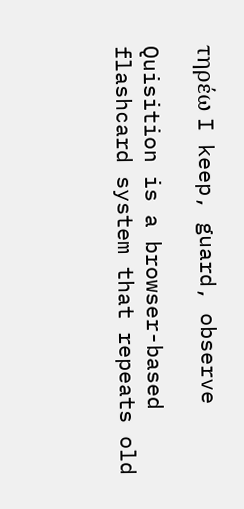τηρέω I keep, guard, observe

Quisition is a browser-based flashcard system that repeats old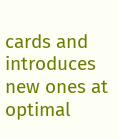cards and introduces new ones at optimal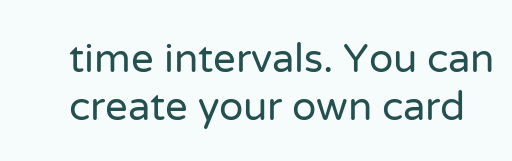time intervals. You can create your own card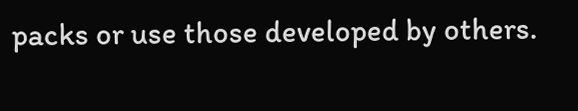packs or use those developed by others.